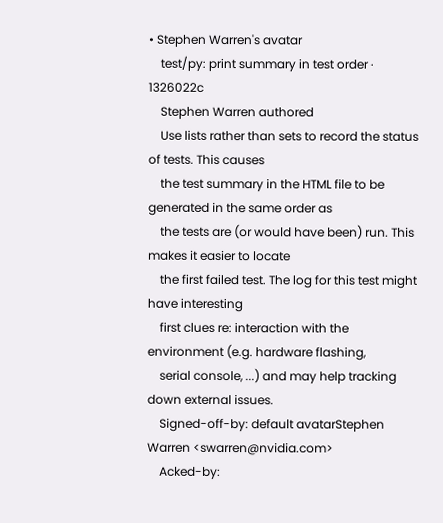• Stephen Warren's avatar
    test/py: print summary in test order · 1326022c
    Stephen Warren authored
    Use lists rather than sets to record the status of tests. This causes
    the test summary in the HTML file to be generated in the same order as
    the tests are (or would have been) run. This makes it easier to locate
    the first failed test. The log for this test might have interesting
    first clues re: interaction with the environment (e.g. hardware flashing,
    serial console, ...) and may help tracking down external issues.
    Signed-off-by: default avatarStephen Warren <swarren@nvidia.com>
    Acked-by: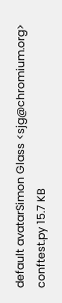default avatarSimon Glass <sjg@chromium.org>
conftest.py 15.7 KB